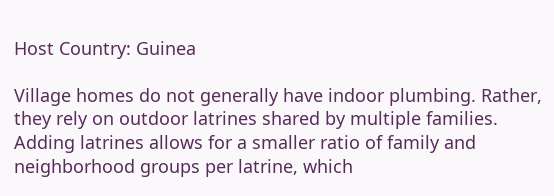Host Country: Guinea

Village homes do not generally have indoor plumbing. Rather, they rely on outdoor latrines shared by multiple families. Adding latrines allows for a smaller ratio of family and neighborhood groups per latrine, which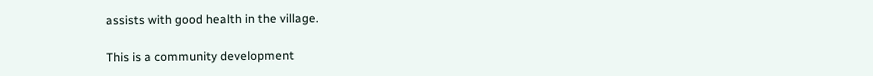assists with good health in the village.

This is a community development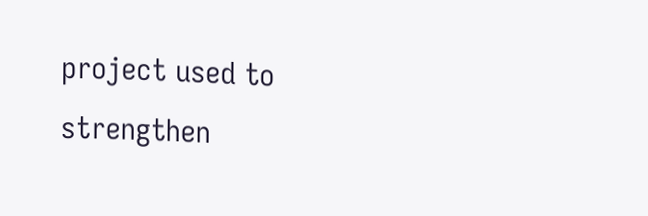project used to strengthen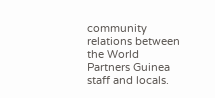community relations between the World Partners Guinea staff and locals.